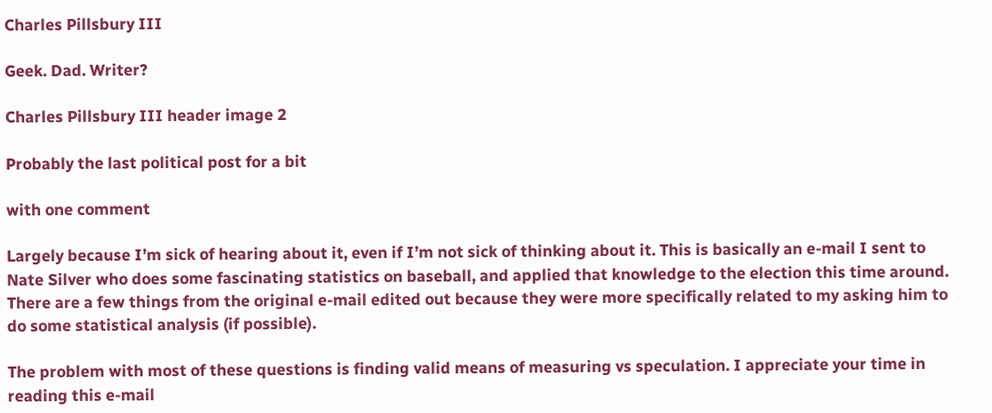Charles Pillsbury III

Geek. Dad. Writer?

Charles Pillsbury III header image 2

Probably the last political post for a bit

with one comment

Largely because I’m sick of hearing about it, even if I’m not sick of thinking about it. This is basically an e-mail I sent to Nate Silver who does some fascinating statistics on baseball, and applied that knowledge to the election this time around. There are a few things from the original e-mail edited out because they were more specifically related to my asking him to do some statistical analysis (if possible).

The problem with most of these questions is finding valid means of measuring vs speculation. I appreciate your time in reading this e-mail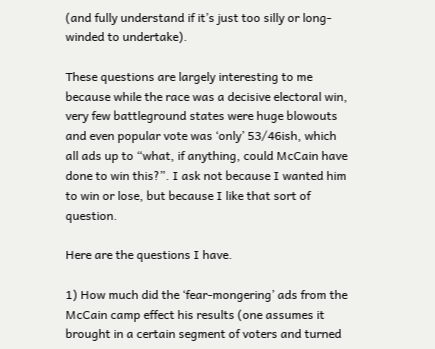(and fully understand if it’s just too silly or long-winded to undertake).

These questions are largely interesting to me because while the race was a decisive electoral win, very few battleground states were huge blowouts and even popular vote was ‘only’ 53/46ish, which all ads up to “what, if anything, could McCain have done to win this?”. I ask not because I wanted him to win or lose, but because I like that sort of question.

Here are the questions I have.

1) How much did the ‘fear-mongering’ ads from the McCain camp effect his results (one assumes it brought in a certain segment of voters and turned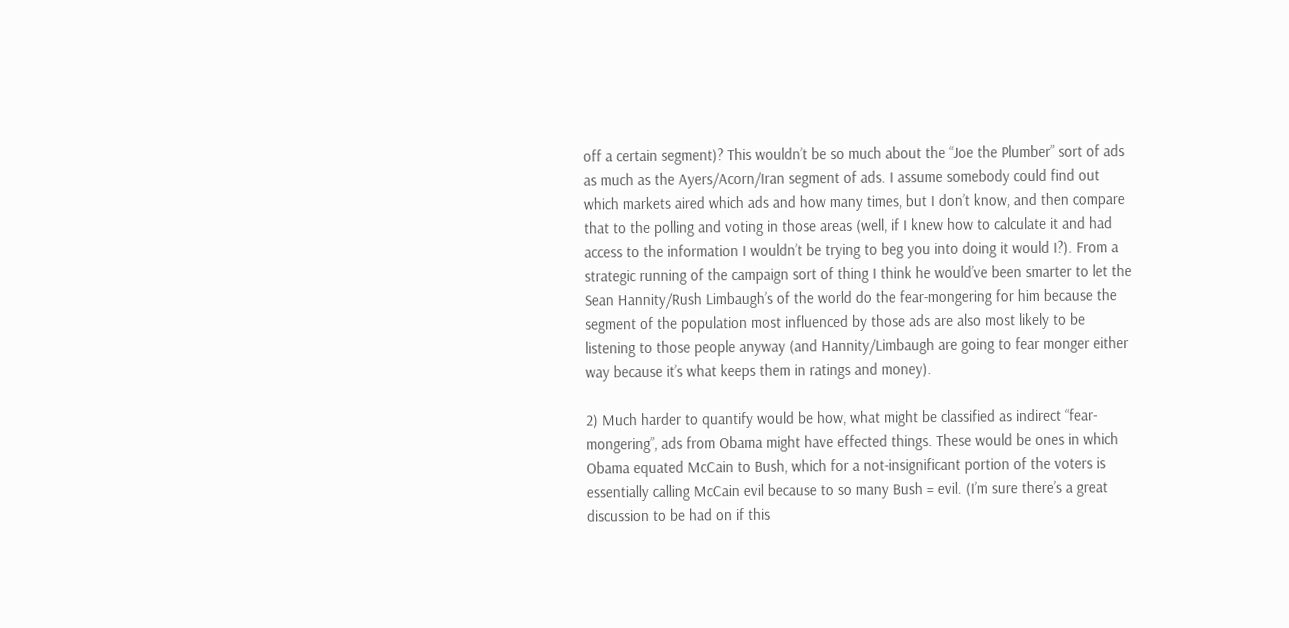off a certain segment)? This wouldn’t be so much about the “Joe the Plumber” sort of ads as much as the Ayers/Acorn/Iran segment of ads. I assume somebody could find out which markets aired which ads and how many times, but I don’t know, and then compare that to the polling and voting in those areas (well, if I knew how to calculate it and had access to the information I wouldn’t be trying to beg you into doing it would I?). From a strategic running of the campaign sort of thing I think he would’ve been smarter to let the Sean Hannity/Rush Limbaugh’s of the world do the fear-mongering for him because the segment of the population most influenced by those ads are also most likely to be listening to those people anyway (and Hannity/Limbaugh are going to fear monger either way because it’s what keeps them in ratings and money).

2) Much harder to quantify would be how, what might be classified as indirect “fear-mongering”, ads from Obama might have effected things. These would be ones in which Obama equated McCain to Bush, which for a not-insignificant portion of the voters is essentially calling McCain evil because to so many Bush = evil. (I’m sure there’s a great discussion to be had on if this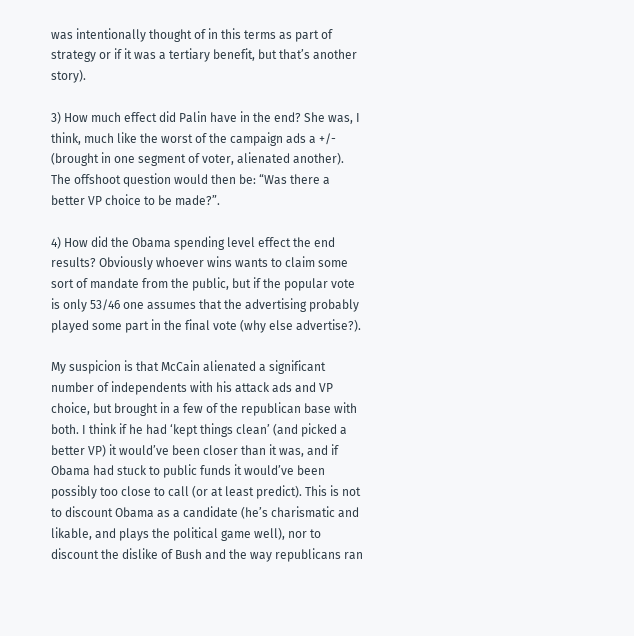was intentionally thought of in this terms as part of strategy or if it was a tertiary benefit, but that’s another story).

3) How much effect did Palin have in the end? She was, I think, much like the worst of the campaign ads a +/- (brought in one segment of voter, alienated another). The offshoot question would then be: “Was there a better VP choice to be made?”.

4) How did the Obama spending level effect the end results? Obviously whoever wins wants to claim some sort of mandate from the public, but if the popular vote is only 53/46 one assumes that the advertising probably played some part in the final vote (why else advertise?).

My suspicion is that McCain alienated a significant number of independents with his attack ads and VP choice, but brought in a few of the republican base with both. I think if he had ‘kept things clean’ (and picked a better VP) it would’ve been closer than it was, and if Obama had stuck to public funds it would’ve been possibly too close to call (or at least predict). This is not to discount Obama as a candidate (he’s charismatic and likable, and plays the political game well), nor to discount the dislike of Bush and the way republicans ran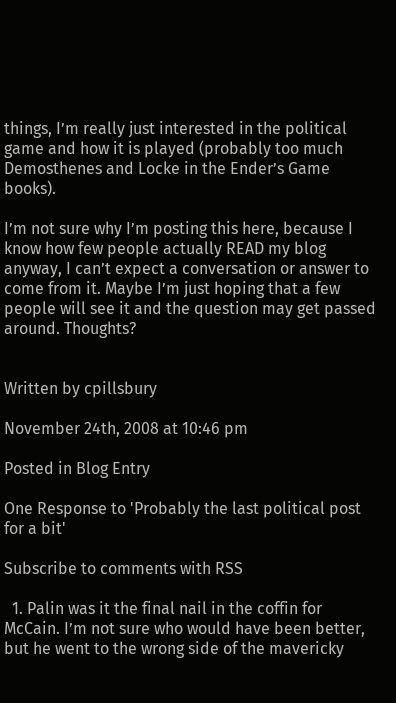things, I’m really just interested in the political game and how it is played (probably too much Demosthenes and Locke in the Ender’s Game books).

I’m not sure why I’m posting this here, because I know how few people actually READ my blog anyway, I can’t expect a conversation or answer to come from it. Maybe I’m just hoping that a few people will see it and the question may get passed around. Thoughts?


Written by cpillsbury

November 24th, 2008 at 10:46 pm

Posted in Blog Entry

One Response to 'Probably the last political post for a bit'

Subscribe to comments with RSS

  1. Palin was it the final nail in the coffin for McCain. I’m not sure who would have been better, but he went to the wrong side of the mavericky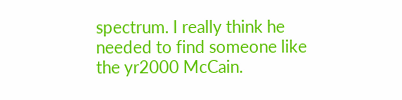spectrum. I really think he needed to find someone like the yr2000 McCain.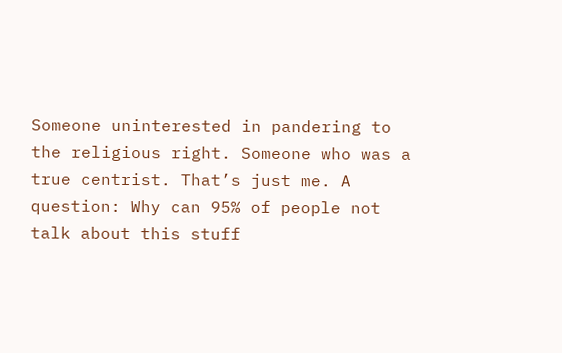Someone uninterested in pandering to the religious right. Someone who was a true centrist. That’s just me. A question: Why can 95% of people not talk about this stuff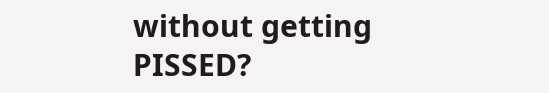without getting PISSED?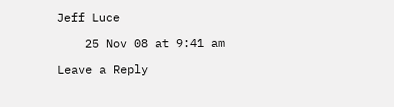Jeff Luce

    25 Nov 08 at 9:41 am

Leave a Reply